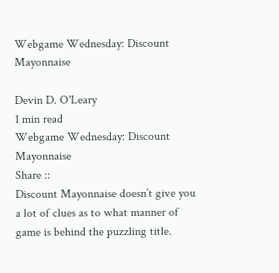Webgame Wednesday: Discount Mayonnaise

Devin D. O'Leary
1 min read
Webgame Wednesday: Discount Mayonnaise
Share ::
Discount Mayonnaise doesn’t give you a lot of clues as to what manner of game is behind the puzzling title.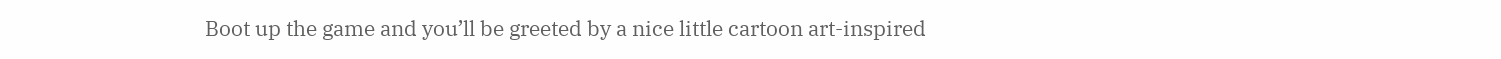Boot up the game and you’ll be greeted by a nice little cartoon art-inspired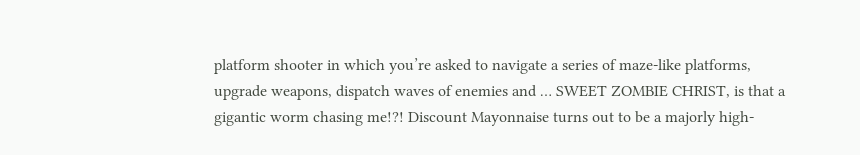platform shooter in which you’re asked to navigate a series of maze-like platforms, upgrade weapons, dispatch waves of enemies and … SWEET ZOMBIE CHRIST, is that a gigantic worm chasing me!?! Discount Mayonnaise turns out to be a majorly high-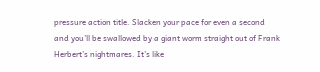pressure action title. Slacken your pace for even a second and you’ll be swallowed by a giant worm straight out of Frank Herbert’s nightmares. It’s like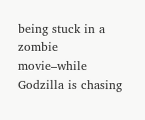being stuck in a zombie movie–while Godzilla is chasing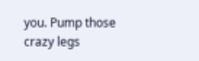you. Pump those crazy legs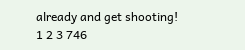already and get shooting!
1 2 3 746